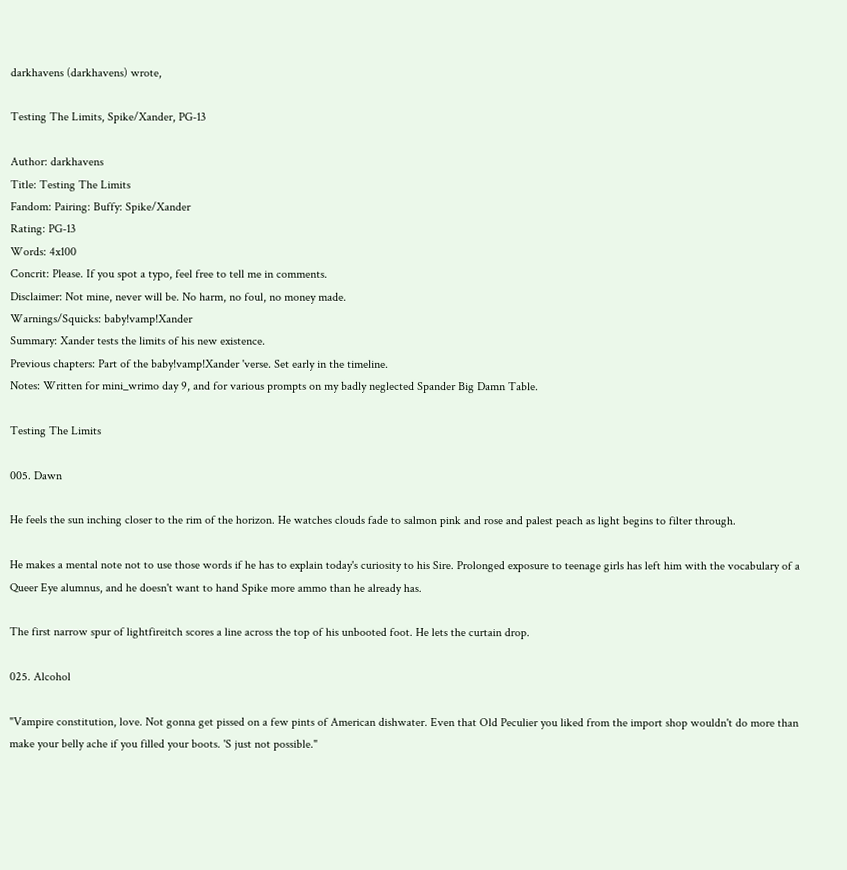darkhavens (darkhavens) wrote,

Testing The Limits, Spike/Xander, PG-13

Author: darkhavens
Title: Testing The Limits
Fandom: Pairing: Buffy: Spike/Xander
Rating: PG-13
Words: 4x100
Concrit: Please. If you spot a typo, feel free to tell me in comments.
Disclaimer: Not mine, never will be. No harm, no foul, no money made.
Warnings/Squicks: baby!vamp!Xander
Summary: Xander tests the limits of his new existence.
Previous chapters: Part of the baby!vamp!Xander 'verse. Set early in the timeline.
Notes: Written for mini_wrimo day 9, and for various prompts on my badly neglected Spander Big Damn Table.

Testing The Limits

005. Dawn

He feels the sun inching closer to the rim of the horizon. He watches clouds fade to salmon pink and rose and palest peach as light begins to filter through.

He makes a mental note not to use those words if he has to explain today's curiosity to his Sire. Prolonged exposure to teenage girls has left him with the vocabulary of a Queer Eye alumnus, and he doesn't want to hand Spike more ammo than he already has.

The first narrow spur of lightfireitch scores a line across the top of his unbooted foot. He lets the curtain drop.

025. Alcohol

"Vampire constitution, love. Not gonna get pissed on a few pints of American dishwater. Even that Old Peculier you liked from the import shop wouldn't do more than make your belly ache if you filled your boots. 'S just not possible."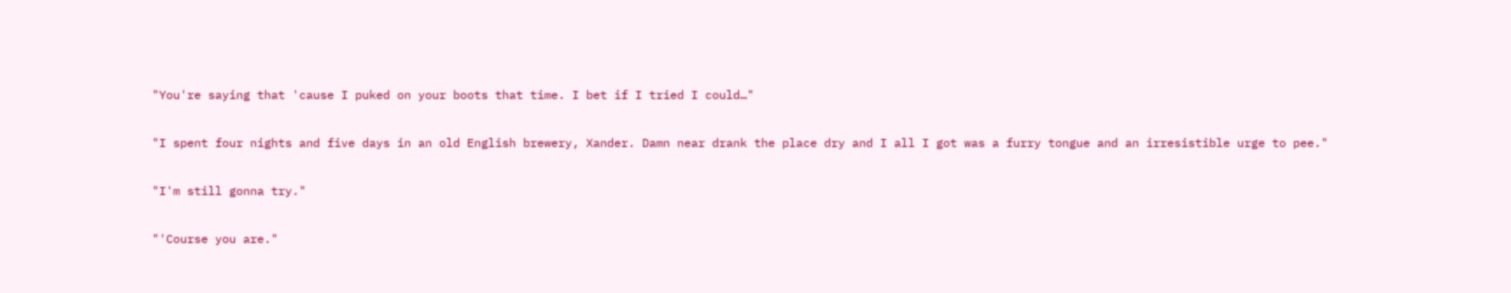"You're saying that 'cause I puked on your boots that time. I bet if I tried I could…"

"I spent four nights and five days in an old English brewery, Xander. Damn near drank the place dry and I all I got was a furry tongue and an irresistible urge to pee."

"I'm still gonna try."

"'Course you are."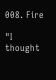008. Fire

"I thought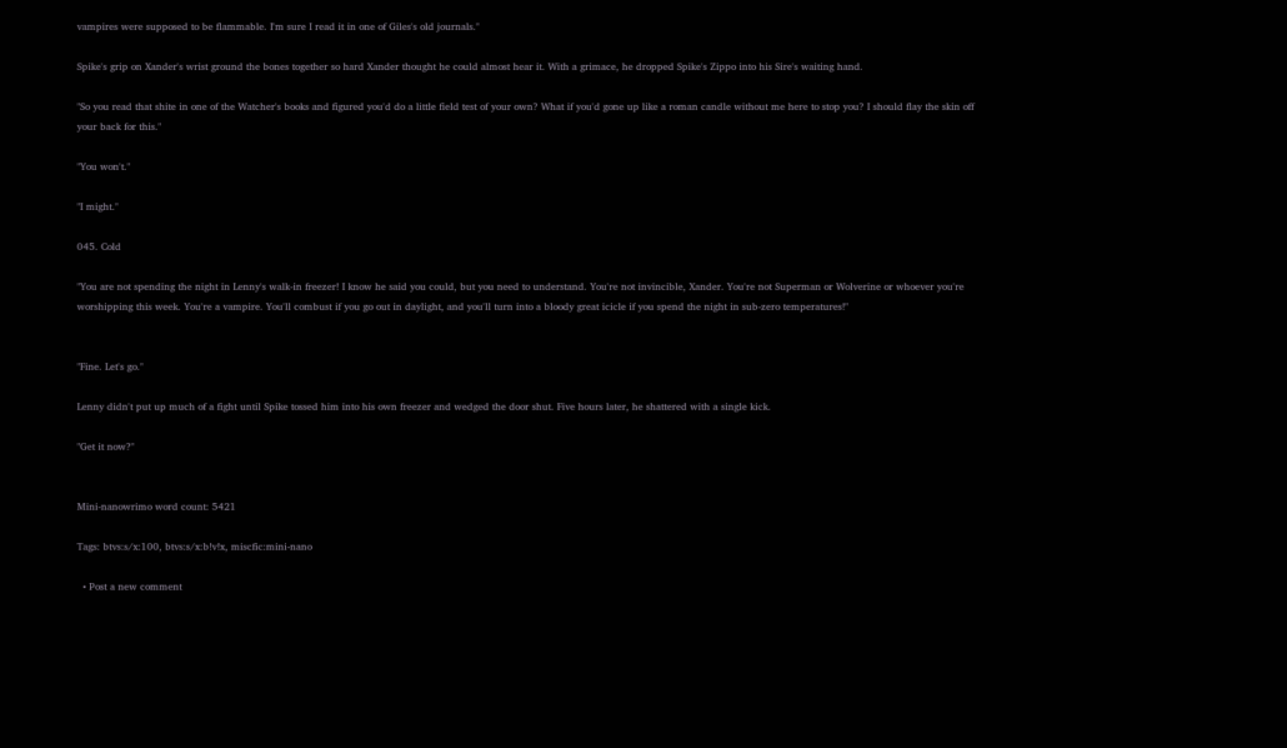vampires were supposed to be flammable. I'm sure I read it in one of Giles's old journals."

Spike's grip on Xander's wrist ground the bones together so hard Xander thought he could almost hear it. With a grimace, he dropped Spike's Zippo into his Sire's waiting hand.

"So you read that shite in one of the Watcher's books and figured you'd do a little field test of your own? What if you'd gone up like a roman candle without me here to stop you? I should flay the skin off your back for this."

"You won't."

"I might."

045. Cold

"You are not spending the night in Lenny's walk-in freezer! I know he said you could, but you need to understand. You're not invincible, Xander. You're not Superman or Wolverine or whoever you're worshipping this week. You're a vampire. You'll combust if you go out in daylight, and you'll turn into a bloody great icicle if you spend the night in sub-zero temperatures!"


"Fine. Let's go."

Lenny didn't put up much of a fight until Spike tossed him into his own freezer and wedged the door shut. Five hours later, he shattered with a single kick.

"Get it now?"


Mini-nanowrimo word count: 5421

Tags: btvs:s/x:100, btvs:s/x:b!v!x, miscfic:mini-nano

  • Post a new comment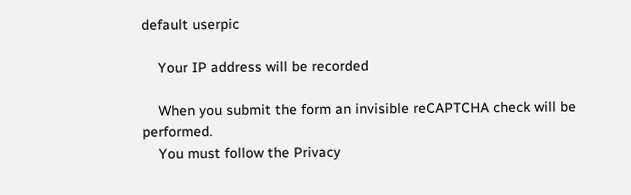default userpic

    Your IP address will be recorded

    When you submit the form an invisible reCAPTCHA check will be performed.
    You must follow the Privacy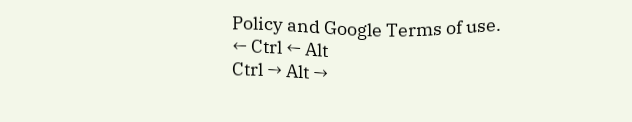Policy and Google Terms of use.
← Ctrl ← Alt
Ctrl → Alt →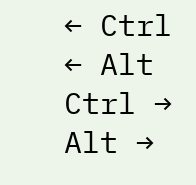← Ctrl ← Alt
Ctrl → Alt →